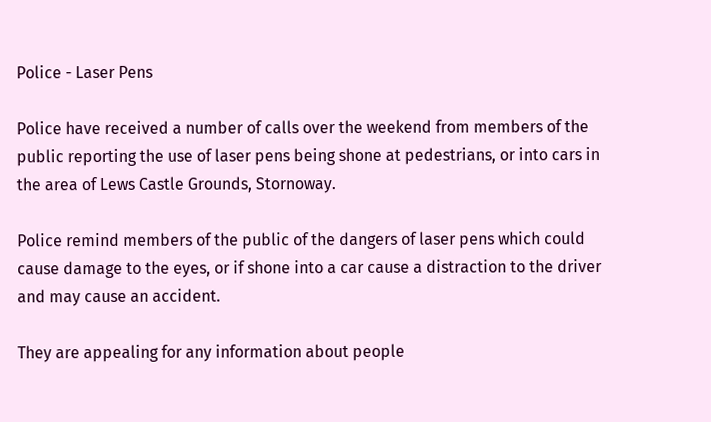Police - Laser Pens

Police have received a number of calls over the weekend from members of the public reporting the use of laser pens being shone at pedestrians, or into cars in the area of Lews Castle Grounds, Stornoway.

Police remind members of the public of the dangers of laser pens which could cause damage to the eyes, or if shone into a car cause a distraction to the driver and may cause an accident.

They are appealing for any information about people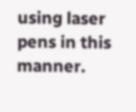using laser pens in this manner.